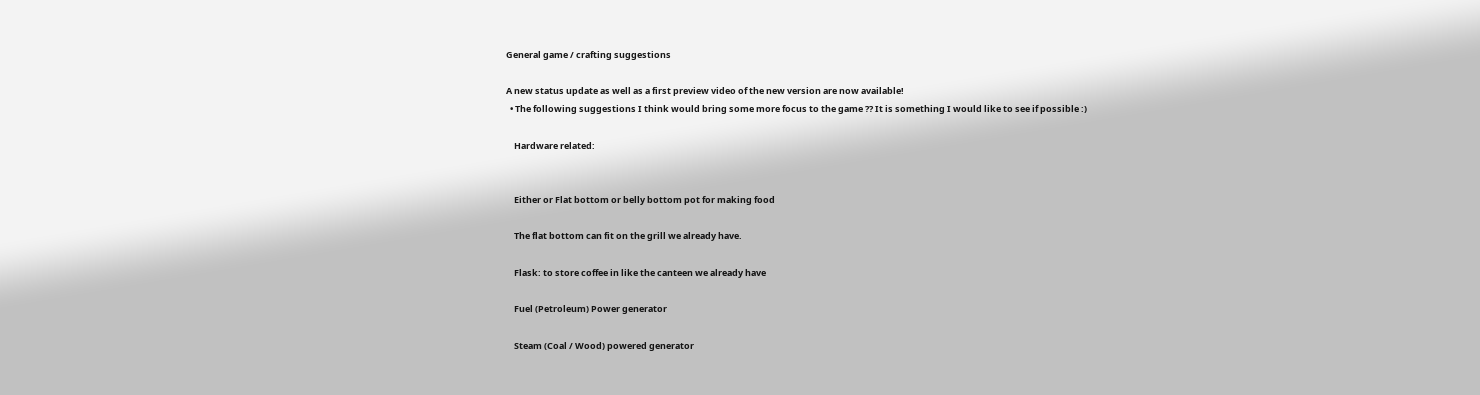General game / crafting suggestions

A new status update as well as a first preview video of the new version are now available!
  • The following suggestions I think would bring some more focus to the game ?? It is something I would like to see if possible :)

    Hardware related:


    Either or Flat bottom or belly bottom pot for making food

    The flat bottom can fit on the grill we already have.

    Flask: to store coffee in like the canteen we already have

    Fuel (Petroleum) Power generator

    Steam (Coal / Wood) powered generator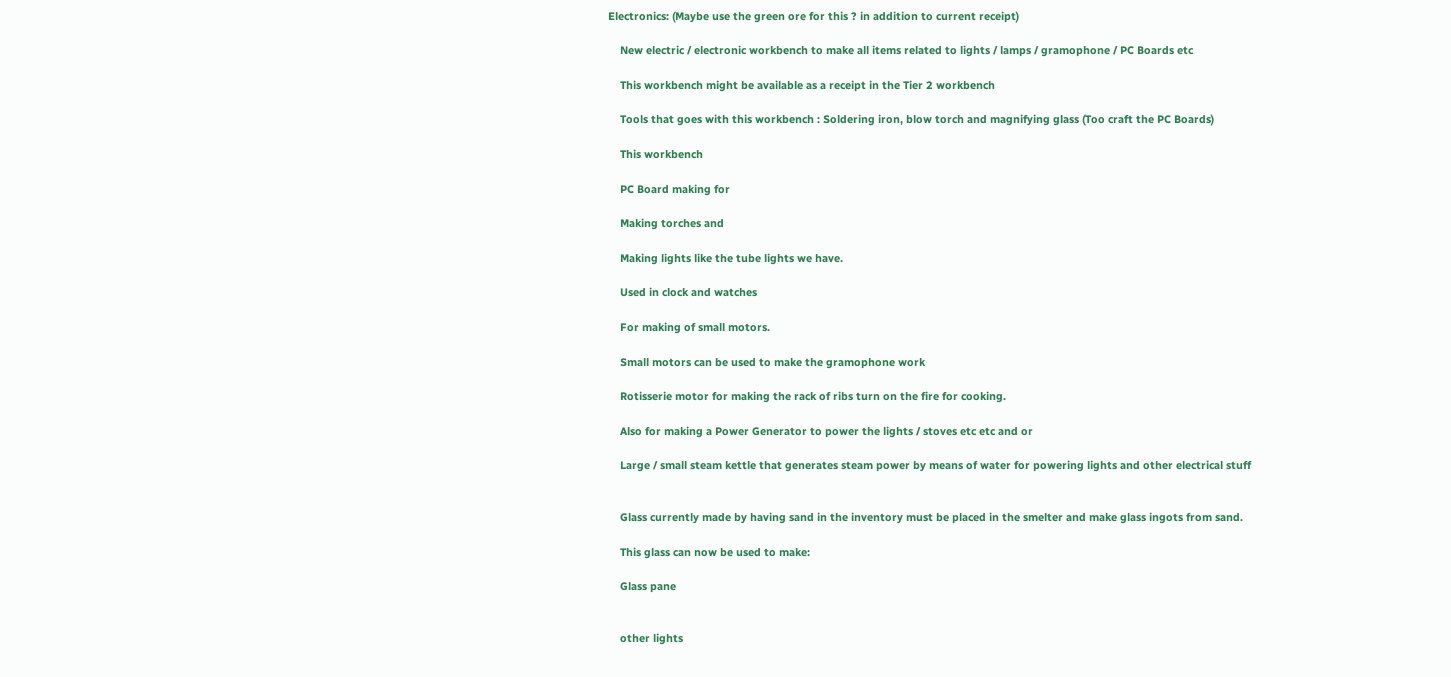Electronics: (Maybe use the green ore for this ? in addition to current receipt)

    New electric / electronic workbench to make all items related to lights / lamps / gramophone / PC Boards etc

    This workbench might be available as a receipt in the Tier 2 workbench

    Tools that goes with this workbench : Soldering iron, blow torch and magnifying glass (Too craft the PC Boards)

    This workbench

    PC Board making for

    Making torches and

    Making lights like the tube lights we have.

    Used in clock and watches

    For making of small motors.

    Small motors can be used to make the gramophone work

    Rotisserie motor for making the rack of ribs turn on the fire for cooking.

    Also for making a Power Generator to power the lights / stoves etc etc and or

    Large / small steam kettle that generates steam power by means of water for powering lights and other electrical stuff


    Glass currently made by having sand in the inventory must be placed in the smelter and make glass ingots from sand.

    This glass can now be used to make:

    Glass pane


    other lights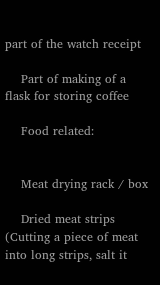part of the watch receipt

    Part of making of a flask for storing coffee

    Food related:


    Meat drying rack / box

    Dried meat strips (Cutting a piece of meat into long strips, salt it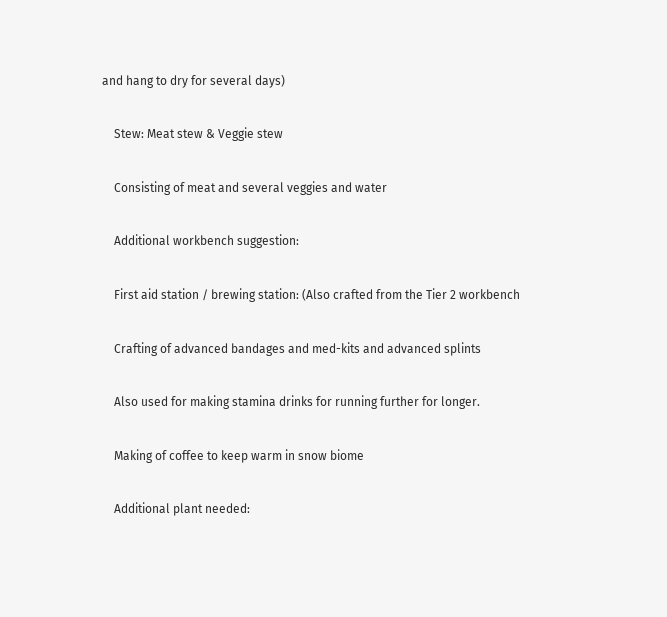and hang to dry for several days)

    Stew: Meat stew & Veggie stew

    Consisting of meat and several veggies and water

    Additional workbench suggestion:

    First aid station / brewing station: (Also crafted from the Tier 2 workbench

    Crafting of advanced bandages and med-kits and advanced splints

    Also used for making stamina drinks for running further for longer.

    Making of coffee to keep warm in snow biome

    Additional plant needed: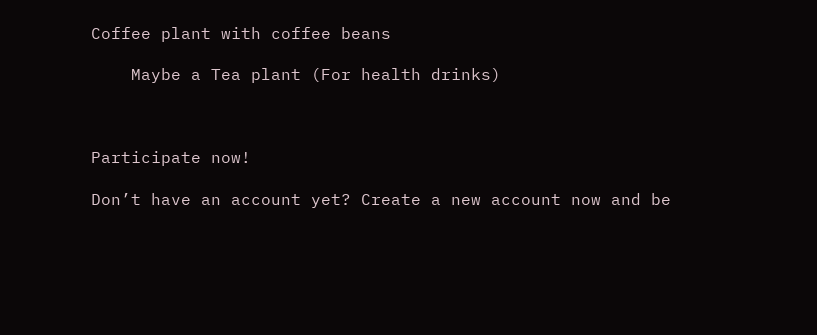Coffee plant with coffee beans

    Maybe a Tea plant (For health drinks)



Participate now!

Don’t have an account yet? Create a new account now and be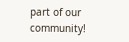part of our community!